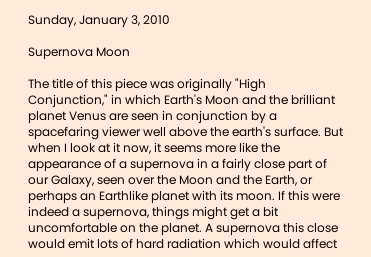Sunday, January 3, 2010

Supernova Moon

The title of this piece was originally "High Conjunction," in which Earth's Moon and the brilliant planet Venus are seen in conjunction by a spacefaring viewer well above the earth's surface. But when I look at it now, it seems more like the appearance of a supernova in a fairly close part of our Galaxy, seen over the Moon and the Earth, or perhaps an Earthlike planet with its moon. If this were indeed a supernova, things might get a bit uncomfortable on the planet. A supernova this close would emit lots of hard radiation which would affect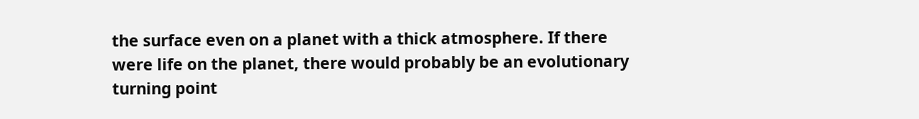the surface even on a planet with a thick atmosphere. If there were life on the planet, there would probably be an evolutionary turning point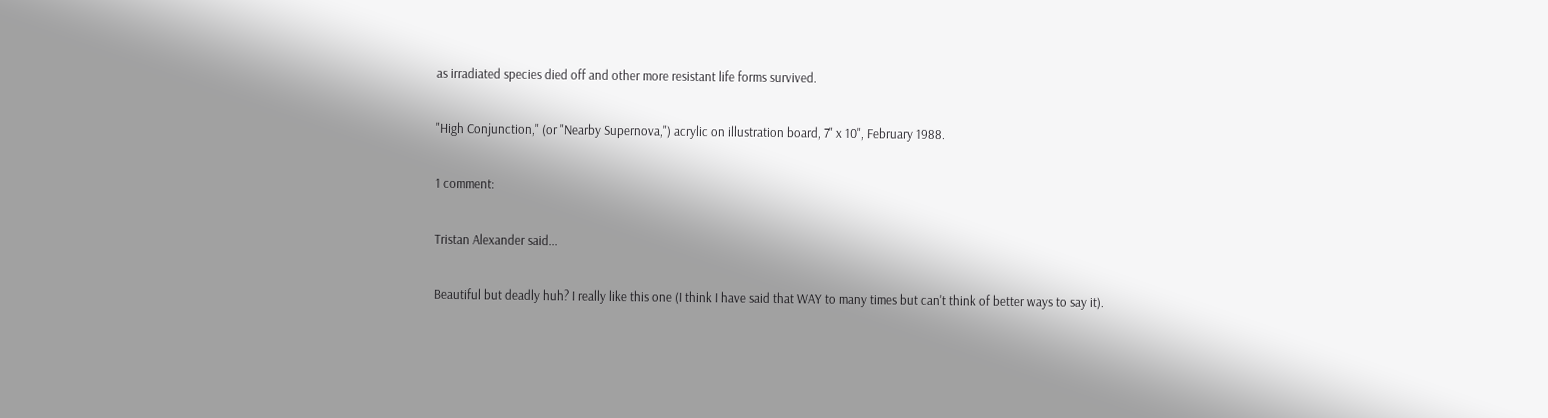as irradiated species died off and other more resistant life forms survived.

"High Conjunction," (or "Nearby Supernova,") acrylic on illustration board, 7" x 10", February 1988.

1 comment:

Tristan Alexander said...

Beautiful but deadly huh? I really like this one (I think I have said that WAY to many times but can't think of better ways to say it).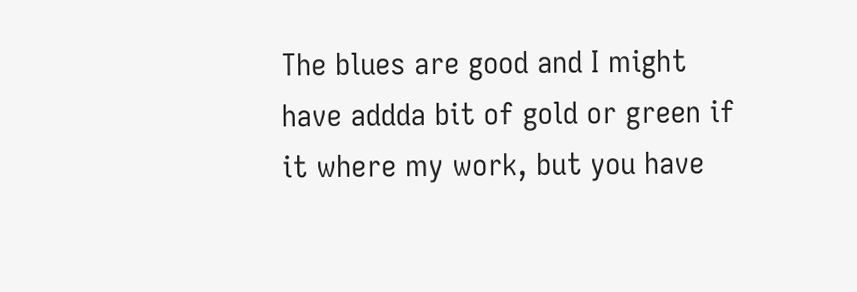The blues are good and I might have addda bit of gold or green if it where my work, but you have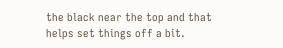the black near the top and that helps set things off a bit.